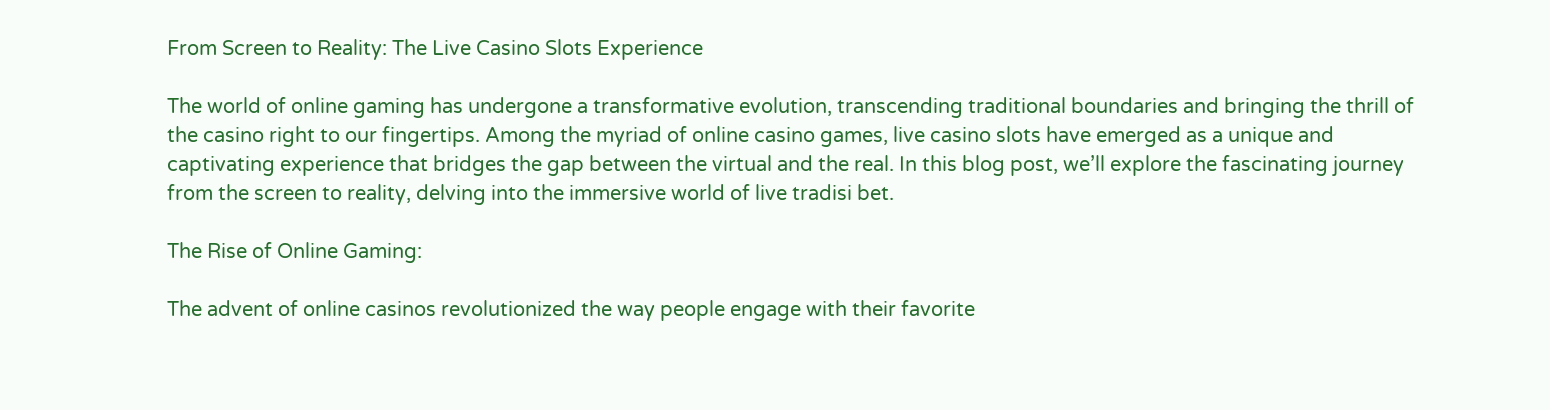From Screen to Reality: The Live Casino Slots Experience

The world of online gaming has undergone a transformative evolution, transcending traditional boundaries and bringing the thrill of the casino right to our fingertips. Among the myriad of online casino games, live casino slots have emerged as a unique and captivating experience that bridges the gap between the virtual and the real. In this blog post, we’ll explore the fascinating journey from the screen to reality, delving into the immersive world of live tradisi bet.

The Rise of Online Gaming:

The advent of online casinos revolutionized the way people engage with their favorite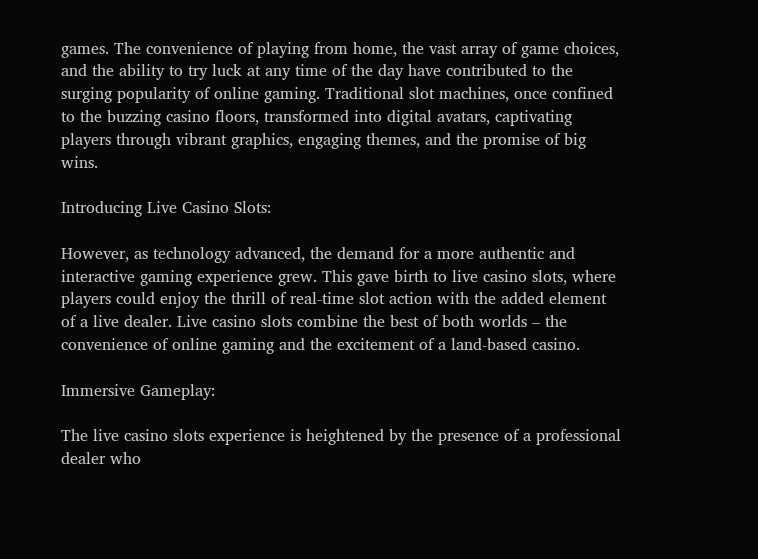games. The convenience of playing from home, the vast array of game choices, and the ability to try luck at any time of the day have contributed to the surging popularity of online gaming. Traditional slot machines, once confined to the buzzing casino floors, transformed into digital avatars, captivating players through vibrant graphics, engaging themes, and the promise of big wins.

Introducing Live Casino Slots:

However, as technology advanced, the demand for a more authentic and interactive gaming experience grew. This gave birth to live casino slots, where players could enjoy the thrill of real-time slot action with the added element of a live dealer. Live casino slots combine the best of both worlds – the convenience of online gaming and the excitement of a land-based casino.

Immersive Gameplay:

The live casino slots experience is heightened by the presence of a professional dealer who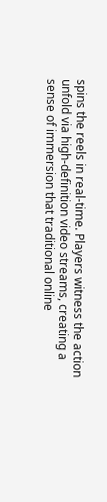spins the reels in real-time. Players witness the action unfold via high-definition video streams, creating a sense of immersion that traditional online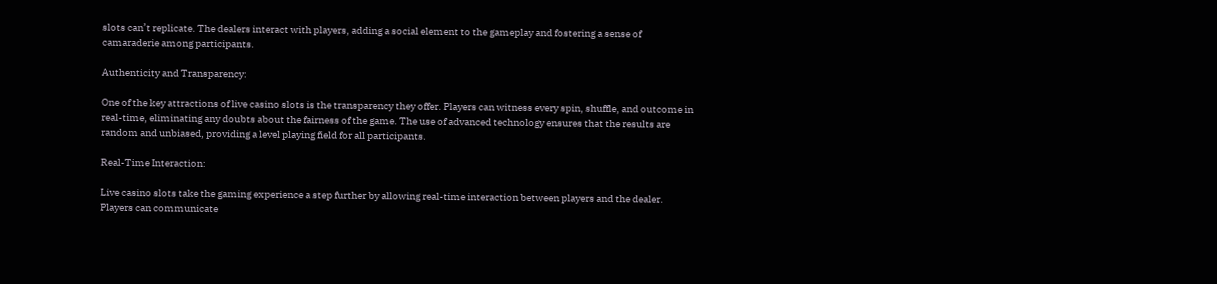slots can’t replicate. The dealers interact with players, adding a social element to the gameplay and fostering a sense of camaraderie among participants.

Authenticity and Transparency:

One of the key attractions of live casino slots is the transparency they offer. Players can witness every spin, shuffle, and outcome in real-time, eliminating any doubts about the fairness of the game. The use of advanced technology ensures that the results are random and unbiased, providing a level playing field for all participants.

Real-Time Interaction:

Live casino slots take the gaming experience a step further by allowing real-time interaction between players and the dealer. Players can communicate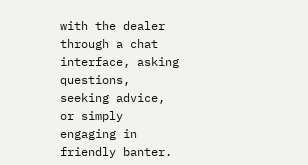with the dealer through a chat interface, asking questions, seeking advice, or simply engaging in friendly banter.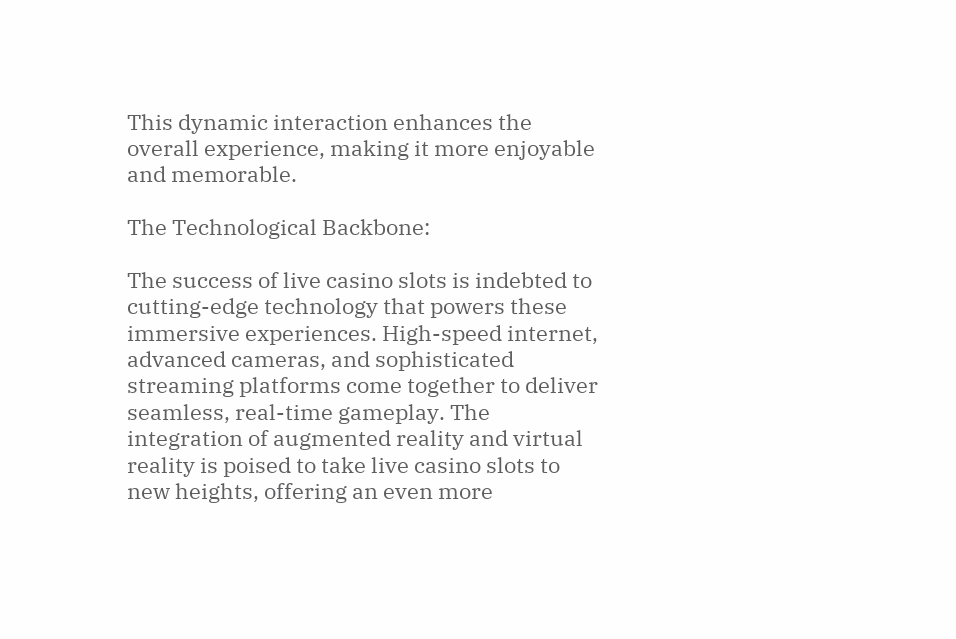This dynamic interaction enhances the overall experience, making it more enjoyable and memorable.

The Technological Backbone:

The success of live casino slots is indebted to cutting-edge technology that powers these immersive experiences. High-speed internet, advanced cameras, and sophisticated streaming platforms come together to deliver seamless, real-time gameplay. The integration of augmented reality and virtual reality is poised to take live casino slots to new heights, offering an even more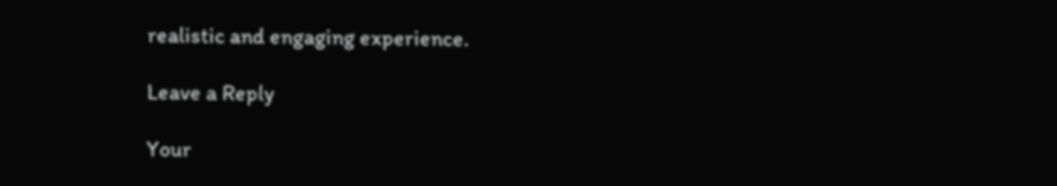realistic and engaging experience.

Leave a Reply

Your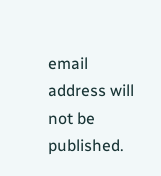email address will not be published.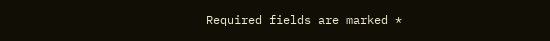Required fields are marked *